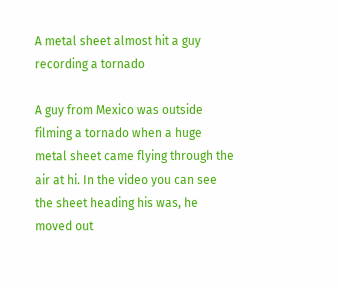A metal sheet almost hit a guy recording a tornado

A guy from Mexico was outside filming a tornado when a huge metal sheet came flying through the air at hi. In the video you can see the sheet heading his was, he moved out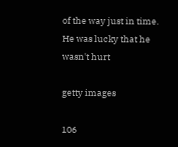of the way just in time. He was lucky that he wasn't hurt

getty images

106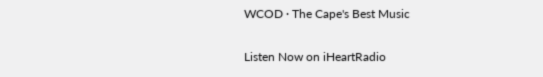WCOD · The Cape's Best Music

Listen Now on iHeartRadio